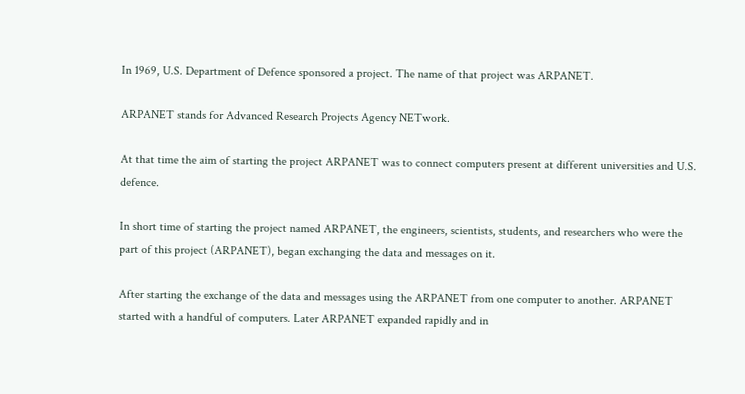In 1969, U.S. Department of Defence sponsored a project. The name of that project was ARPANET.

ARPANET stands for Advanced Research Projects Agency NETwork.

At that time the aim of starting the project ARPANET was to connect computers present at different universities and U.S. defence.

In short time of starting the project named ARPANET, the engineers, scientists, students, and researchers who were the part of this project (ARPANET), began exchanging the data and messages on it.

After starting the exchange of the data and messages using the ARPANET from one computer to another. ARPANET started with a handful of computers. Later ARPANET expanded rapidly and in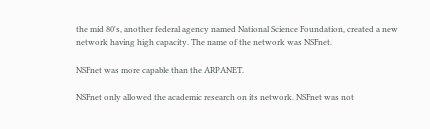the mid 80's, another federal agency named National Science Foundation, created a new network having high capacity. The name of the network was NSFnet.

NSFnet was more capable than the ARPANET.

NSFnet only allowed the academic research on its network. NSFnet was not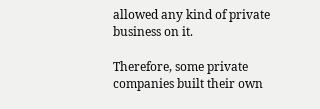allowed any kind of private business on it.

Therefore, some private companies built their own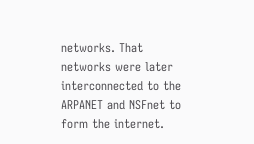networks. That networks were later interconnected to the ARPANET and NSFnet to form the internet.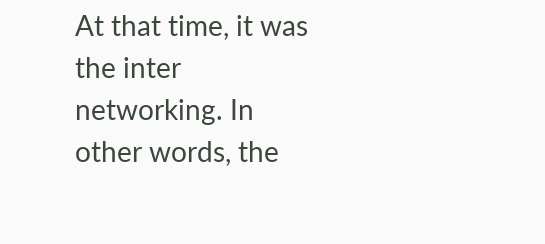At that time, it was the inter networking. In other words, the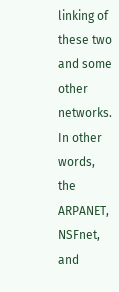linking of these two and some other networks. In other words, the ARPANET, NSFnet, and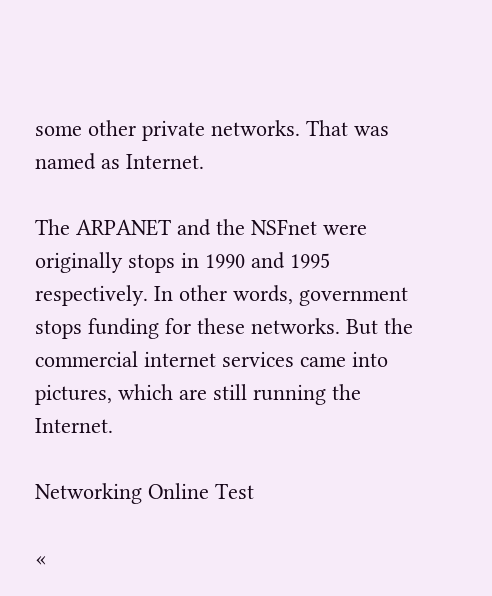some other private networks. That was named as Internet.

The ARPANET and the NSFnet were originally stops in 1990 and 1995 respectively. In other words, government stops funding for these networks. But the commercial internet services came into pictures, which are still running the Internet.

Networking Online Test

«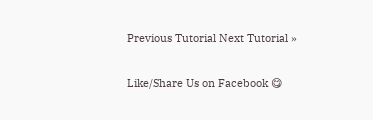Previous Tutorial Next Tutorial »

Like/Share Us on Facebook 😋